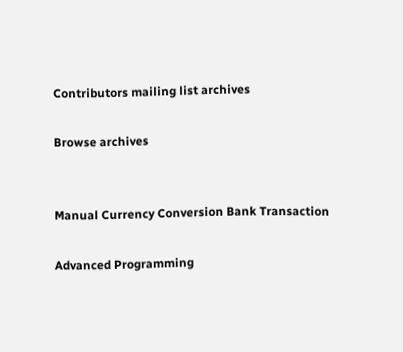Contributors mailing list archives

Browse archives


Manual Currency Conversion Bank Transaction

Advanced Programming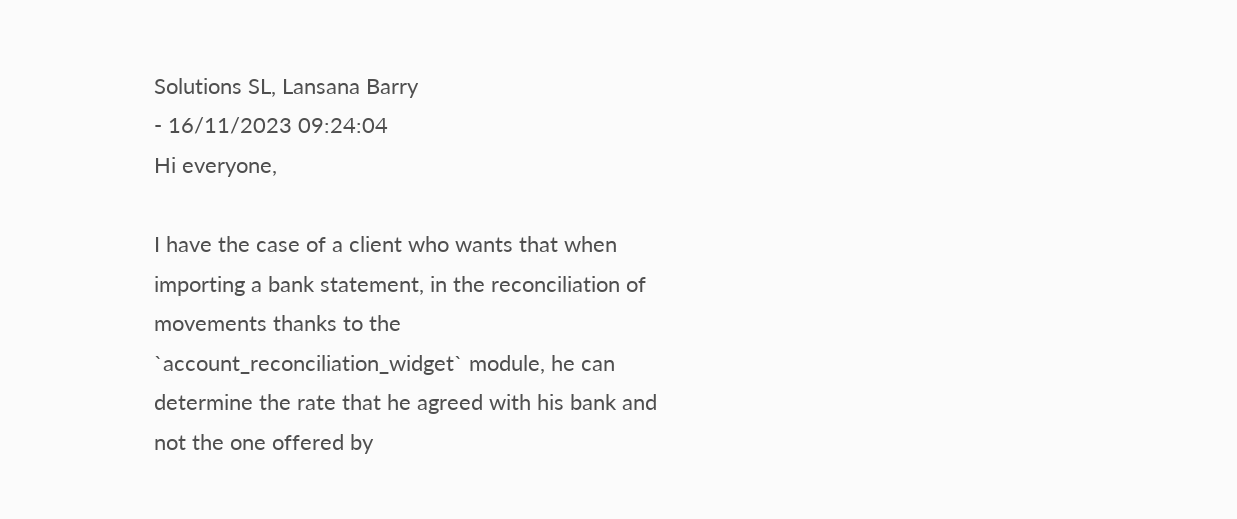Solutions SL, Lansana Barry
- 16/11/2023 09:24:04
Hi everyone,

I have the case of a client who wants that when importing a bank statement, in the reconciliation of movements thanks to the `account_reconciliation_widget` module, he can determine the rate that he agreed with his bank and not the one offered by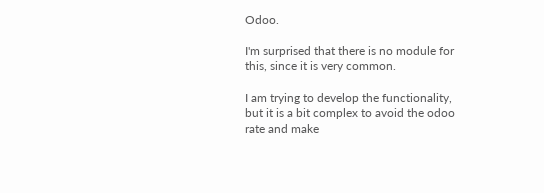Odoo.

I'm surprised that there is no module for this, since it is very common.

I am trying to develop the functionality, but it is a bit complex to avoid the odoo rate and make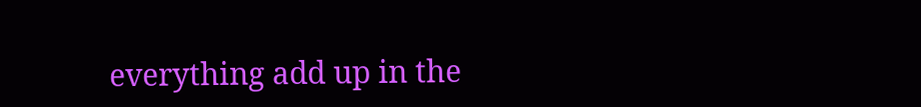everything add up in the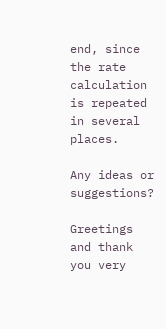end, since the rate calculation is repeated in several places.

Any ideas or suggestions?

Greetings and thank you very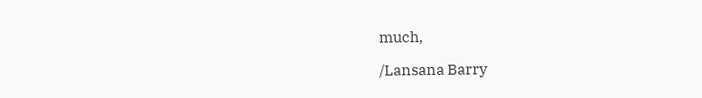much,

/Lansana Barry